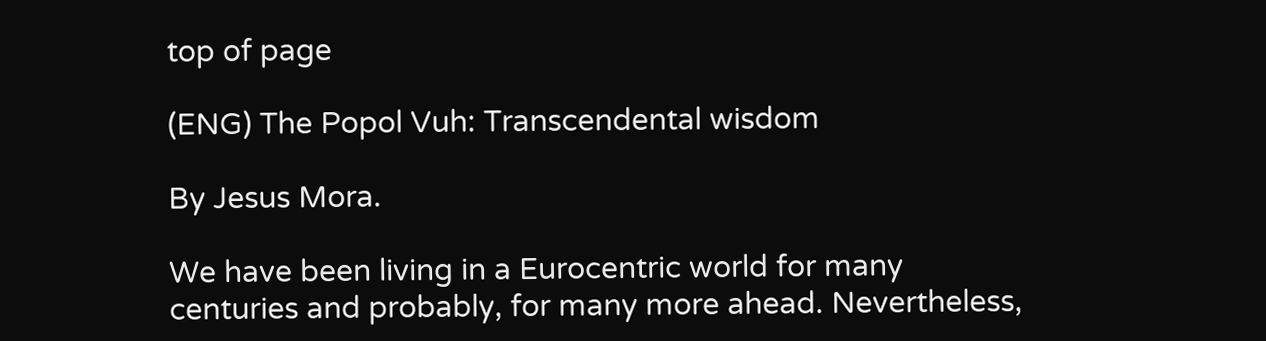top of page

(ENG) The Popol Vuh: Transcendental wisdom

By Jesus Mora.

We have been living in a Eurocentric world for many centuries and probably, for many more ahead. Nevertheless,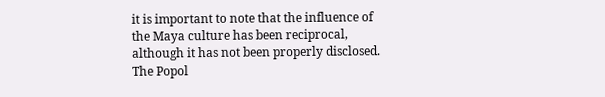it is important to note that the influence of the Maya culture has been reciprocal, although it has not been properly disclosed. The Popol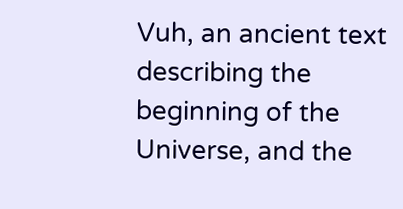Vuh, an ancient text describing the beginning of the Universe, and the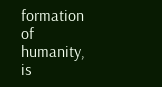formation of humanity, is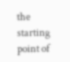the starting point of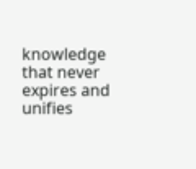knowledge that never expires and unifies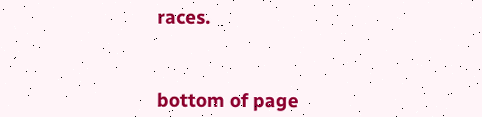races.



bottom of page